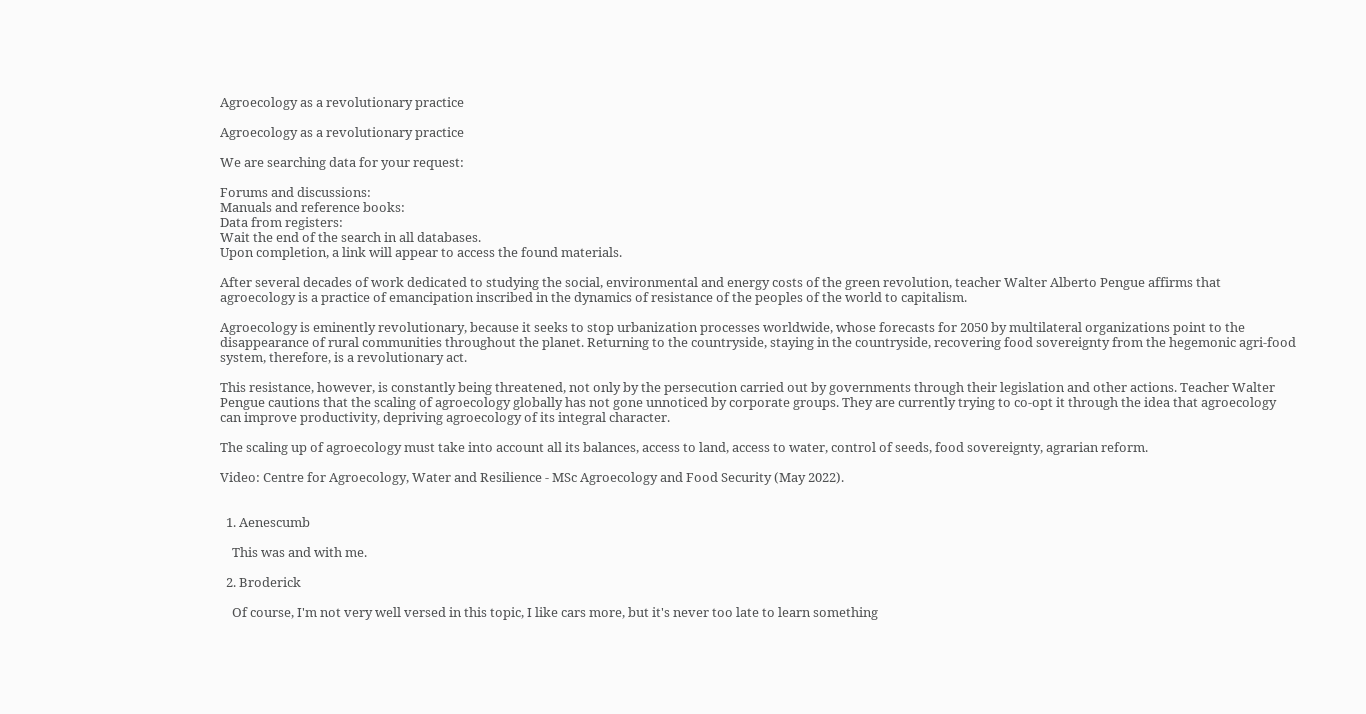Agroecology as a revolutionary practice

Agroecology as a revolutionary practice

We are searching data for your request:

Forums and discussions:
Manuals and reference books:
Data from registers:
Wait the end of the search in all databases.
Upon completion, a link will appear to access the found materials.

After several decades of work dedicated to studying the social, environmental and energy costs of the green revolution, teacher Walter Alberto Pengue affirms that agroecology is a practice of emancipation inscribed in the dynamics of resistance of the peoples of the world to capitalism.

Agroecology is eminently revolutionary, because it seeks to stop urbanization processes worldwide, whose forecasts for 2050 by multilateral organizations point to the disappearance of rural communities throughout the planet. Returning to the countryside, staying in the countryside, recovering food sovereignty from the hegemonic agri-food system, therefore, is a revolutionary act.

This resistance, however, is constantly being threatened, not only by the persecution carried out by governments through their legislation and other actions. Teacher Walter Pengue cautions that the scaling of agroecology globally has not gone unnoticed by corporate groups. They are currently trying to co-opt it through the idea that agroecology can improve productivity, depriving agroecology of its integral character.

The scaling up of agroecology must take into account all its balances, access to land, access to water, control of seeds, food sovereignty, agrarian reform.

Video: Centre for Agroecology, Water and Resilience - MSc Agroecology and Food Security (May 2022).


  1. Aenescumb

    This was and with me.

  2. Broderick

    Of course, I'm not very well versed in this topic, I like cars more, but it's never too late to learn something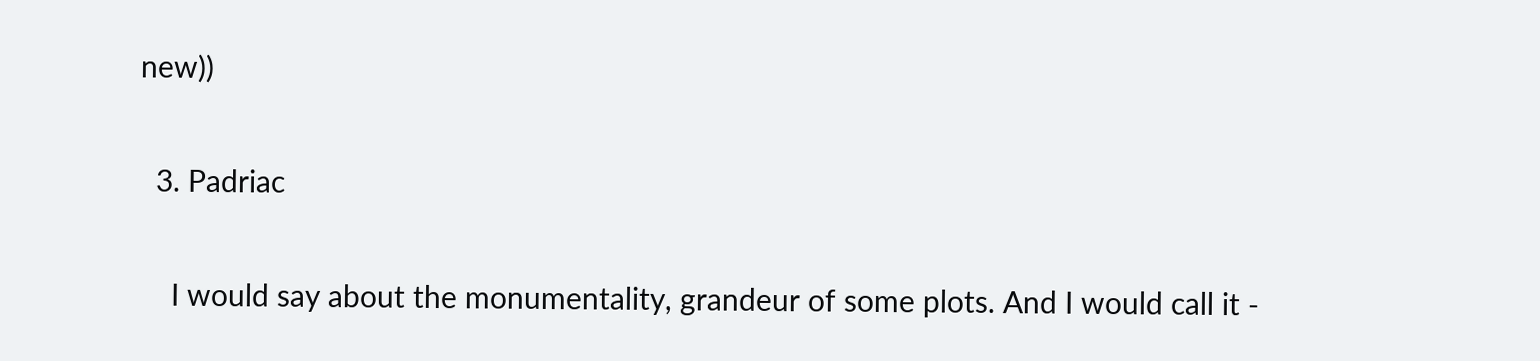new))

  3. Padriac

    I would say about the monumentality, grandeur of some plots. And I would call it -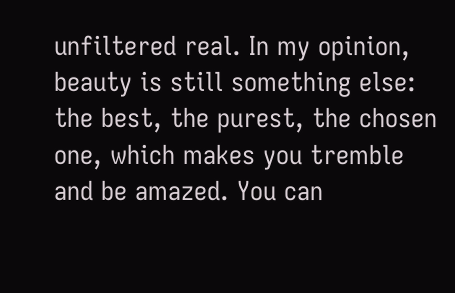unfiltered real. In my opinion, beauty is still something else: the best, the purest, the chosen one, which makes you tremble and be amazed. You can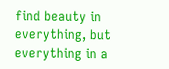find beauty in everything, but everything in a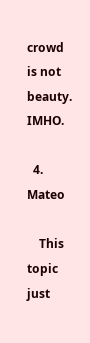crowd is not beauty. IMHO.

  4. Mateo

    This topic just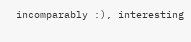incomparably :), interesting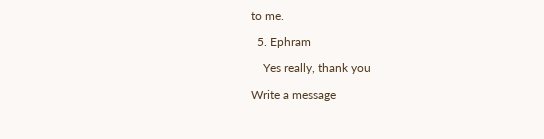to me.

  5. Ephram

    Yes really, thank you

Write a message